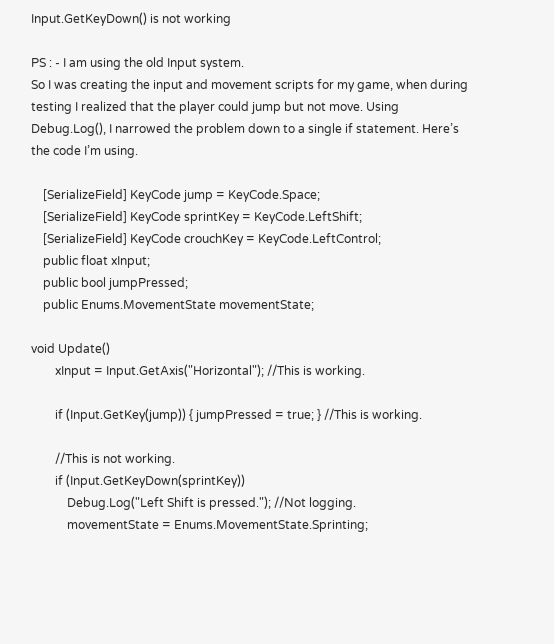Input.GetKeyDown() is not working

PS : - I am using the old Input system.
So I was creating the input and movement scripts for my game, when during testing I realized that the player could jump but not move. Using Debug.Log(), I narrowed the problem down to a single if statement. Here’s the code I’m using.

    [SerializeField] KeyCode jump = KeyCode.Space;
    [SerializeField] KeyCode sprintKey = KeyCode.LeftShift;
    [SerializeField] KeyCode crouchKey = KeyCode.LeftControl;
    public float xInput;
    public bool jumpPressed;
    public Enums.MovementState movementState;

void Update()
        xInput = Input.GetAxis("Horizontal"); //This is working.

        if (Input.GetKey(jump)) { jumpPressed = true; } //This is working.

        //This is not working.
        if (Input.GetKeyDown(sprintKey))
            Debug.Log("Left Shift is pressed."); //Not logging.
            movementState = Enums.MovementState.Sprinting;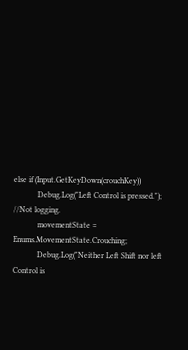else if (Input.GetKeyDown(crouchKey))
            Debug.Log("Left Control is pressed."); //Not logging.
            movementState = Enums.MovementState.Crouching;
            Debug.Log("Neither Left Shift nor left Control is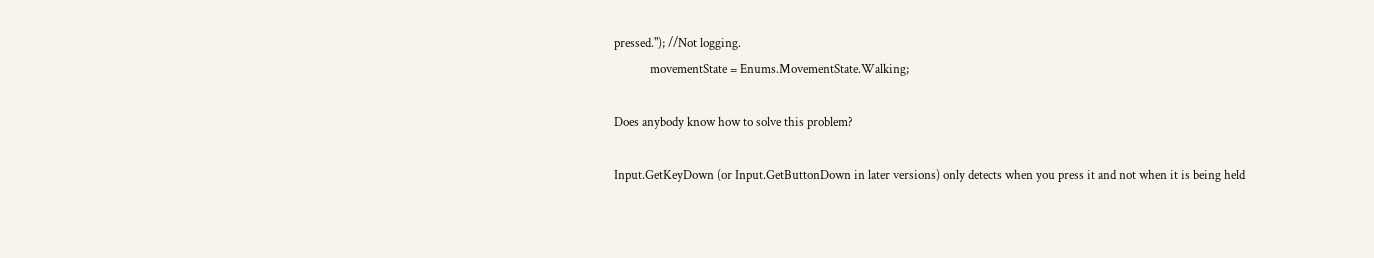pressed."); //Not logging.
            movementState = Enums.MovementState.Walking;

Does anybody know how to solve this problem?

Input.GetKeyDown (or Input.GetButtonDown in later versions) only detects when you press it and not when it is being held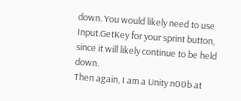down. You would likely need to use Input.GetKey for your sprint button, since it will likely continue to be held down.
Then again, I am a Unity n00b at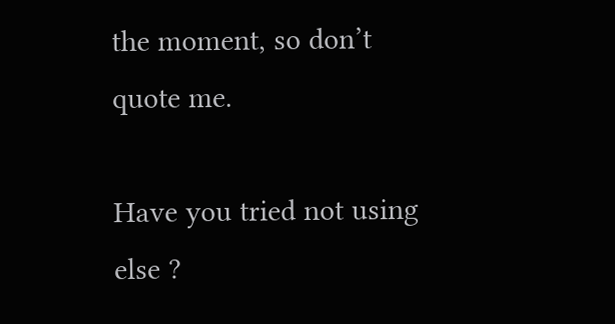the moment, so don’t quote me.

Have you tried not using else ?